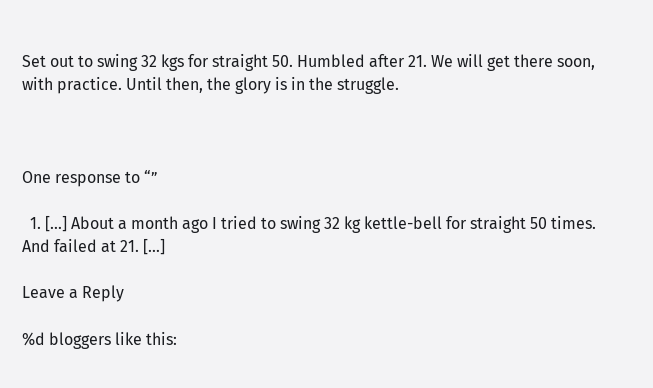Set out to swing 32 kgs for straight 50. Humbled after 21. We will get there soon, with practice. Until then, the glory is in the struggle.



One response to “”

  1. […] About a month ago I tried to swing 32 kg kettle-bell for straight 50 times. And failed at 21. […]

Leave a Reply

%d bloggers like this: